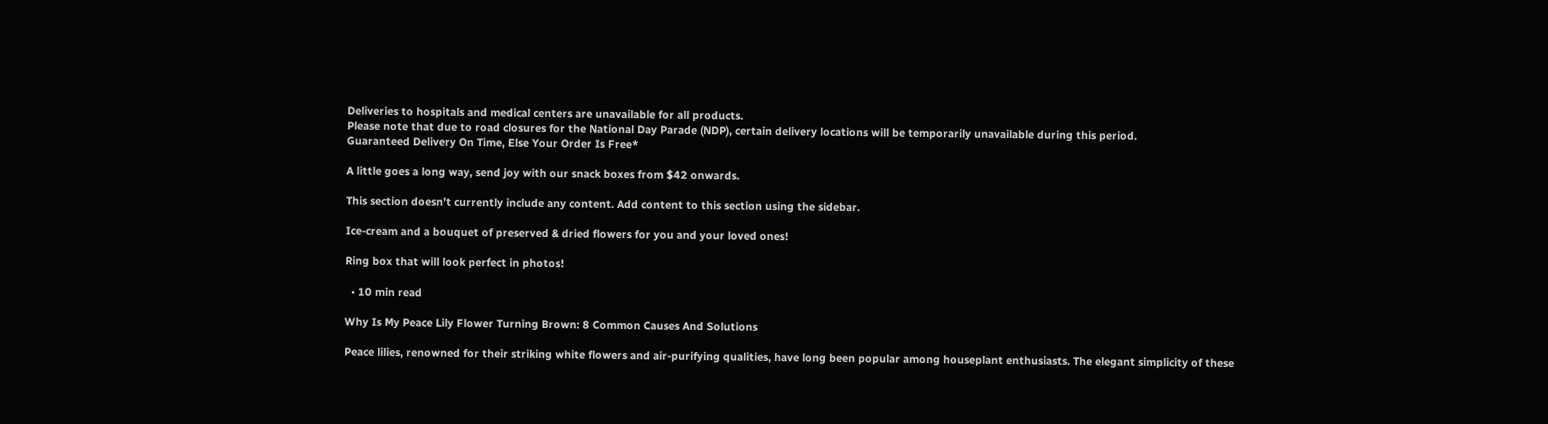Deliveries to hospitals and medical centers are unavailable for all products.
Please note that due to road closures for the National Day Parade (NDP), certain delivery locations will be temporarily unavailable during this period.
Guaranteed Delivery On Time, Else Your Order Is Free*

A little goes a long way, send joy with our snack boxes from $42 onwards.

This section doesn’t currently include any content. Add content to this section using the sidebar.

Ice-cream and a bouquet of preserved & dried flowers for you and your loved ones!

Ring box that will look perfect in photos!

  • 10 min read

Why Is My Peace Lily Flower Turning Brown: 8 Common Causes And Solutions

Peace lilies, renowned for their striking white flowers and air-purifying qualities, have long been popular among houseplant enthusiasts. The elegant simplicity of these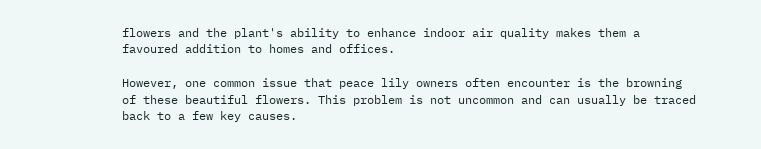flowers and the plant's ability to enhance indoor air quality makes them a favoured addition to homes and offices.

However, one common issue that peace lily owners often encounter is the browning of these beautiful flowers. This problem is not uncommon and can usually be traced back to a few key causes.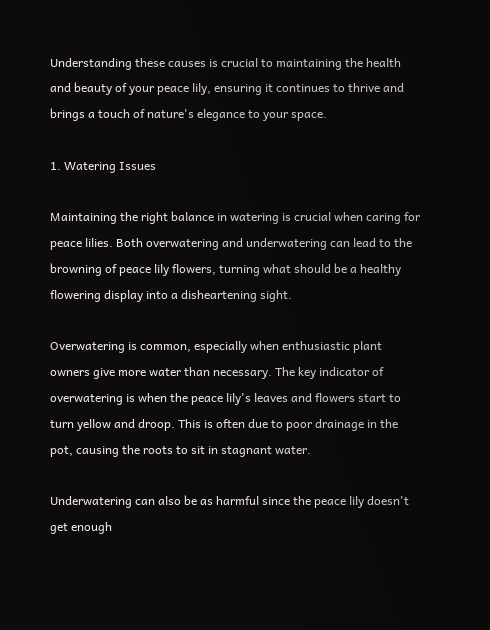Understanding these causes is crucial to maintaining the health and beauty of your peace lily, ensuring it continues to thrive and brings a touch of nature's elegance to your space.

1. Watering Issues

Maintaining the right balance in watering is crucial when caring for peace lilies. Both overwatering and underwatering can lead to the browning of peace lily flowers, turning what should be a healthy flowering display into a disheartening sight.

Overwatering is common, especially when enthusiastic plant owners give more water than necessary. The key indicator of overwatering is when the peace lily's leaves and flowers start to turn yellow and droop. This is often due to poor drainage in the pot, causing the roots to sit in stagnant water.

Underwatering can also be as harmful since the peace lily doesn't get enough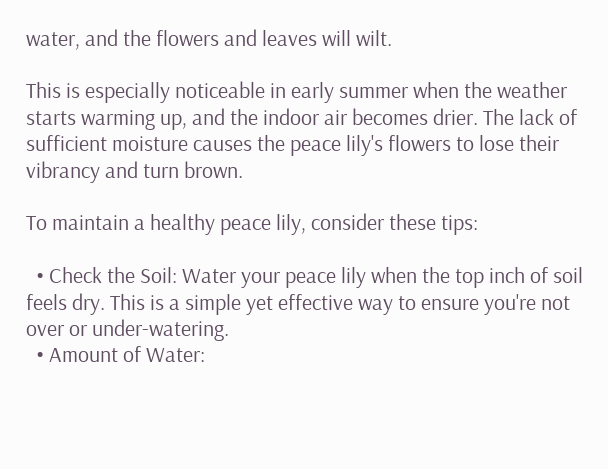water, and the flowers and leaves will wilt.

This is especially noticeable in early summer when the weather starts warming up, and the indoor air becomes drier. The lack of sufficient moisture causes the peace lily's flowers to lose their vibrancy and turn brown.

To maintain a healthy peace lily, consider these tips:

  • Check the Soil: Water your peace lily when the top inch of soil feels dry. This is a simple yet effective way to ensure you're not over or under-watering.
  • Amount of Water: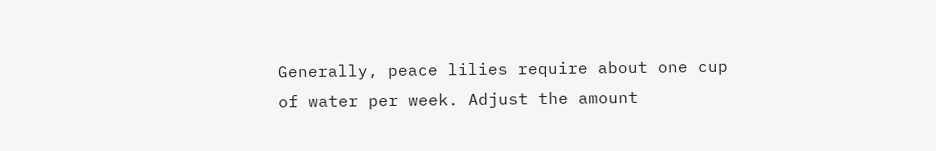Generally, peace lilies require about one cup of water per week. Adjust the amount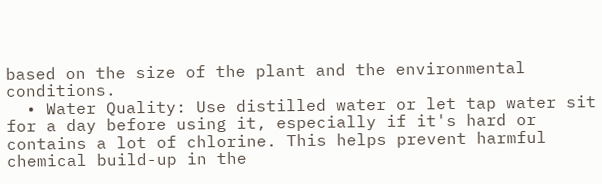based on the size of the plant and the environmental conditions.
  • Water Quality: Use distilled water or let tap water sit for a day before using it, especially if it's hard or contains a lot of chlorine. This helps prevent harmful chemical build-up in the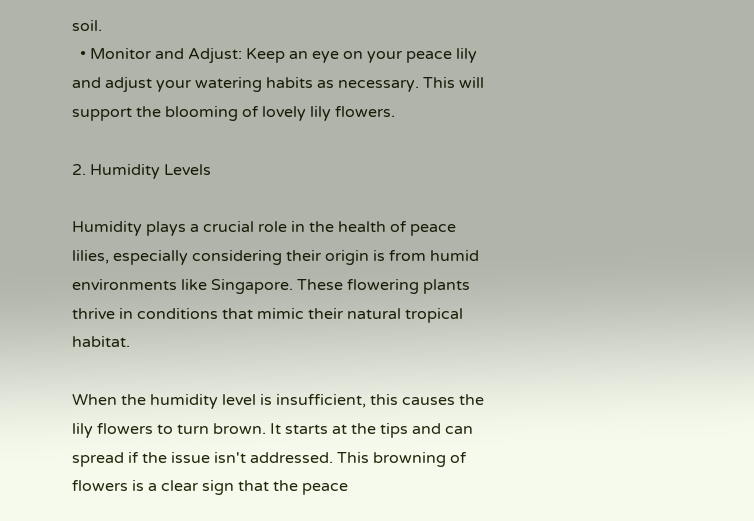soil.
  • Monitor and Adjust: Keep an eye on your peace lily and adjust your watering habits as necessary. This will support the blooming of lovely lily flowers.

2. Humidity Levels

Humidity plays a crucial role in the health of peace lilies, especially considering their origin is from humid environments like Singapore. These flowering plants thrive in conditions that mimic their natural tropical habitat.

When the humidity level is insufficient, this causes the lily flowers to turn brown. It starts at the tips and can spread if the issue isn't addressed. This browning of flowers is a clear sign that the peace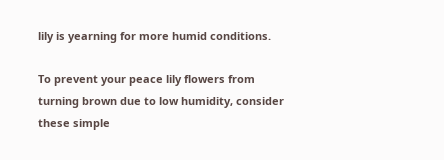lily is yearning for more humid conditions.

To prevent your peace lily flowers from turning brown due to low humidity, consider these simple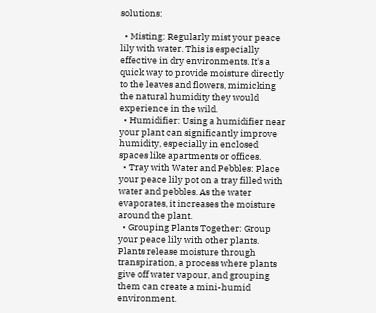solutions:

  • Misting: Regularly mist your peace lily with water. This is especially effective in dry environments. It's a quick way to provide moisture directly to the leaves and flowers, mimicking the natural humidity they would experience in the wild.
  • Humidifier: Using a humidifier near your plant can significantly improve humidity, especially in enclosed spaces like apartments or offices.
  • Tray with Water and Pebbles: Place your peace lily pot on a tray filled with water and pebbles. As the water evaporates, it increases the moisture around the plant.
  • Grouping Plants Together: Group your peace lily with other plants. Plants release moisture through transpiration, a process where plants give off water vapour, and grouping them can create a mini-humid environment.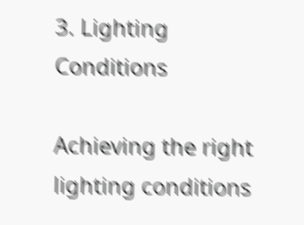3. Lighting Conditions

Achieving the right lighting conditions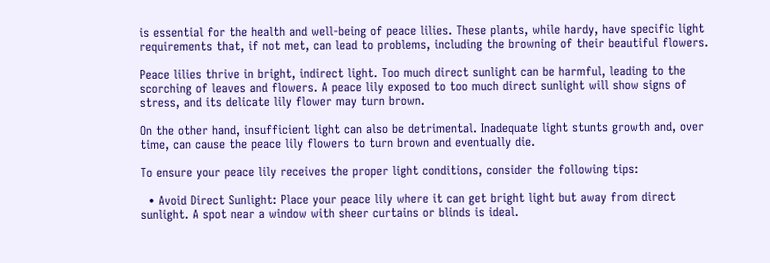is essential for the health and well-being of peace lilies. These plants, while hardy, have specific light requirements that, if not met, can lead to problems, including the browning of their beautiful flowers.

Peace lilies thrive in bright, indirect light. Too much direct sunlight can be harmful, leading to the scorching of leaves and flowers. A peace lily exposed to too much direct sunlight will show signs of stress, and its delicate lily flower may turn brown.

On the other hand, insufficient light can also be detrimental. Inadequate light stunts growth and, over time, can cause the peace lily flowers to turn brown and eventually die.

To ensure your peace lily receives the proper light conditions, consider the following tips:

  • Avoid Direct Sunlight: Place your peace lily where it can get bright light but away from direct sunlight. A spot near a window with sheer curtains or blinds is ideal.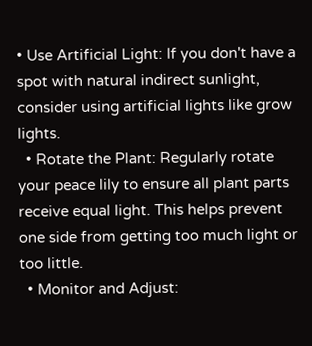• Use Artificial Light: If you don't have a spot with natural indirect sunlight, consider using artificial lights like grow lights.
  • Rotate the Plant: Regularly rotate your peace lily to ensure all plant parts receive equal light. This helps prevent one side from getting too much light or too little.
  • Monitor and Adjust: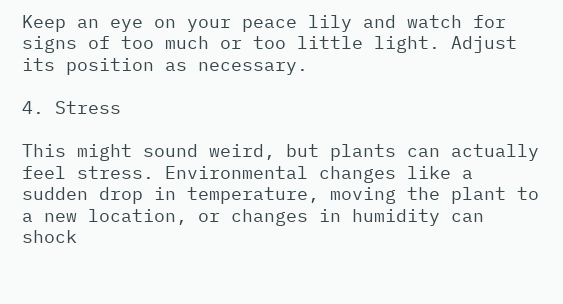Keep an eye on your peace lily and watch for signs of too much or too little light. Adjust its position as necessary.

4. Stress

This might sound weird, but plants can actually feel stress. Environmental changes like a sudden drop in temperature, moving the plant to a new location, or changes in humidity can shock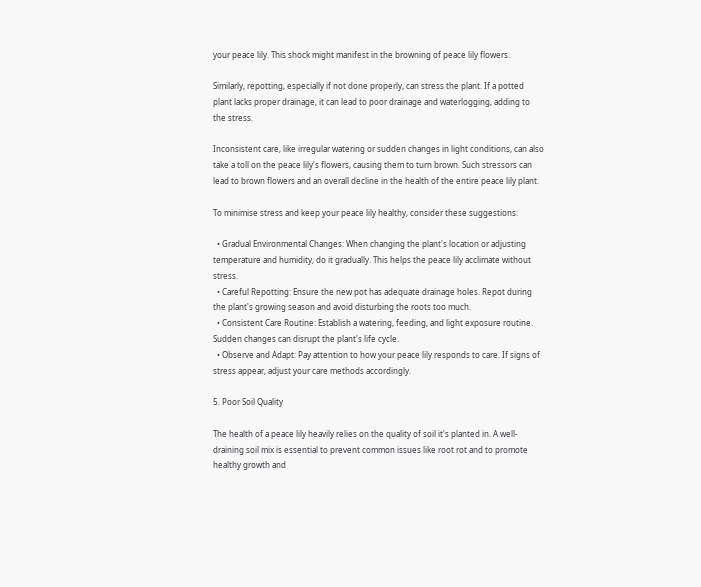your peace lily. This shock might manifest in the browning of peace lily flowers.

Similarly, repotting, especially if not done properly, can stress the plant. If a potted plant lacks proper drainage, it can lead to poor drainage and waterlogging, adding to the stress.

Inconsistent care, like irregular watering or sudden changes in light conditions, can also take a toll on the peace lily's flowers, causing them to turn brown. Such stressors can lead to brown flowers and an overall decline in the health of the entire peace lily plant.

To minimise stress and keep your peace lily healthy, consider these suggestions:

  • Gradual Environmental Changes: When changing the plant's location or adjusting temperature and humidity, do it gradually. This helps the peace lily acclimate without stress.
  • Careful Repotting: Ensure the new pot has adequate drainage holes. Repot during the plant's growing season and avoid disturbing the roots too much.
  • Consistent Care Routine: Establish a watering, feeding, and light exposure routine. Sudden changes can disrupt the plant's life cycle.
  • Observe and Adapt: Pay attention to how your peace lily responds to care. If signs of stress appear, adjust your care methods accordingly.

5. Poor Soil Quality

The health of a peace lily heavily relies on the quality of soil it's planted in. A well-draining soil mix is essential to prevent common issues like root rot and to promote healthy growth and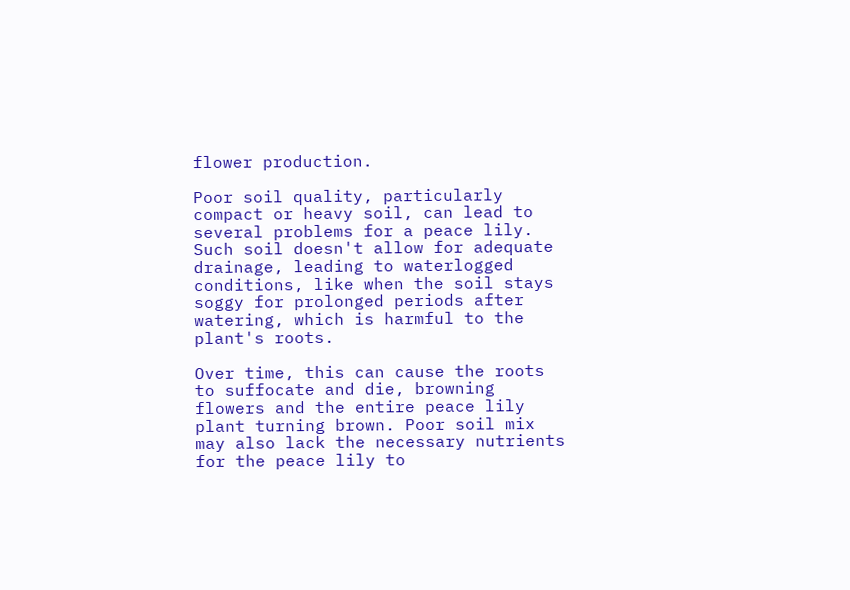flower production.

Poor soil quality, particularly compact or heavy soil, can lead to several problems for a peace lily. Such soil doesn't allow for adequate drainage, leading to waterlogged conditions, like when the soil stays soggy for prolonged periods after watering, which is harmful to the plant's roots.

Over time, this can cause the roots to suffocate and die, browning flowers and the entire peace lily plant turning brown. Poor soil mix may also lack the necessary nutrients for the peace lily to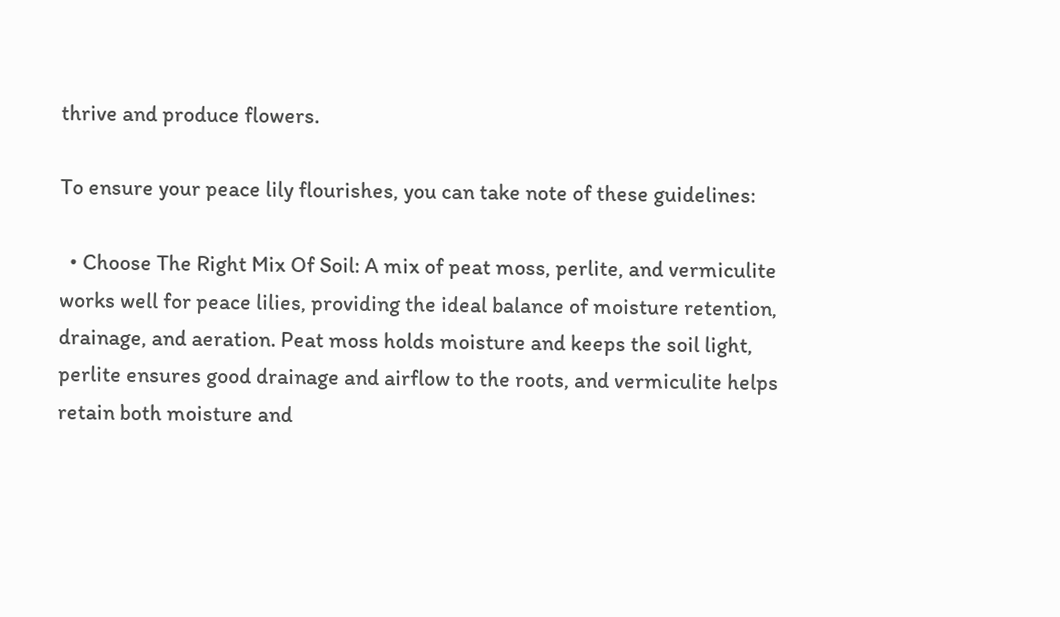thrive and produce flowers.

To ensure your peace lily flourishes, you can take note of these guidelines:

  • Choose The Right Mix Of Soil: A mix of peat moss, perlite, and vermiculite works well for peace lilies, providing the ideal balance of moisture retention, drainage, and aeration. Peat moss holds moisture and keeps the soil light, perlite ensures good drainage and airflow to the roots, and vermiculite helps retain both moisture and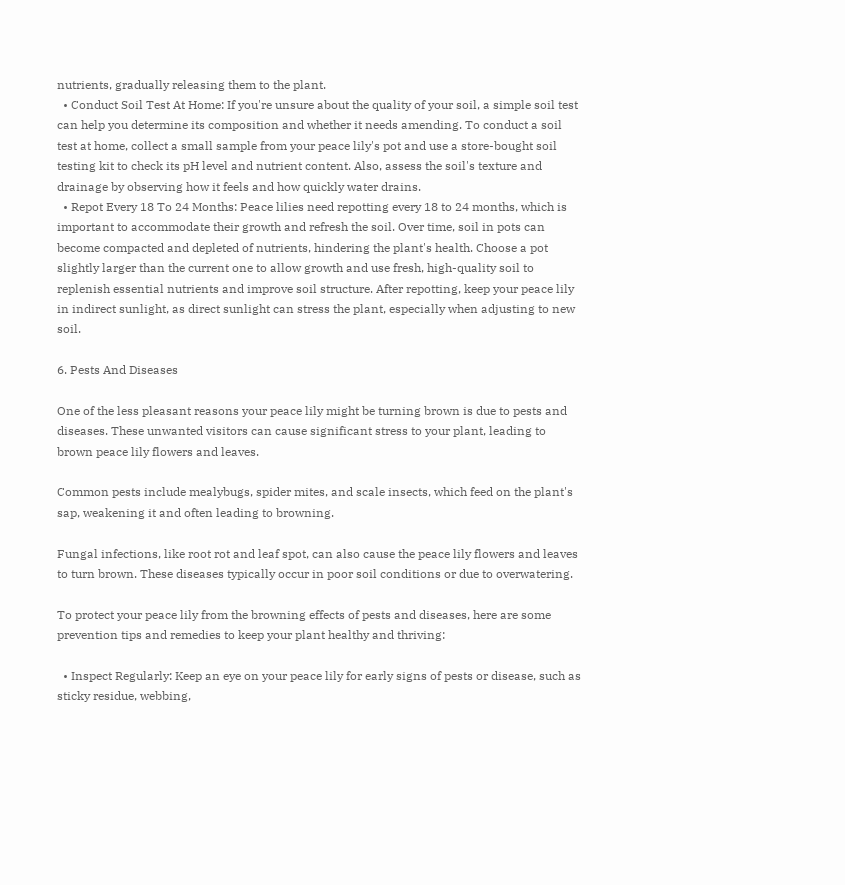nutrients, gradually releasing them to the plant.
  • Conduct Soil Test At Home: If you're unsure about the quality of your soil, a simple soil test can help you determine its composition and whether it needs amending. To conduct a soil test at home, collect a small sample from your peace lily's pot and use a store-bought soil testing kit to check its pH level and nutrient content. Also, assess the soil's texture and drainage by observing how it feels and how quickly water drains.
  • Repot Every 18 To 24 Months: Peace lilies need repotting every 18 to 24 months, which is important to accommodate their growth and refresh the soil. Over time, soil in pots can become compacted and depleted of nutrients, hindering the plant's health. Choose a pot slightly larger than the current one to allow growth and use fresh, high-quality soil to replenish essential nutrients and improve soil structure. After repotting, keep your peace lily in indirect sunlight, as direct sunlight can stress the plant, especially when adjusting to new soil.

6. Pests And Diseases

One of the less pleasant reasons your peace lily might be turning brown is due to pests and diseases. These unwanted visitors can cause significant stress to your plant, leading to brown peace lily flowers and leaves.

Common pests include mealybugs, spider mites, and scale insects, which feed on the plant's sap, weakening it and often leading to browning.

Fungal infections, like root rot and leaf spot, can also cause the peace lily flowers and leaves to turn brown. These diseases typically occur in poor soil conditions or due to overwatering.

To protect your peace lily from the browning effects of pests and diseases, here are some prevention tips and remedies to keep your plant healthy and thriving:

  • Inspect Regularly: Keep an eye on your peace lily for early signs of pests or disease, such as sticky residue, webbing,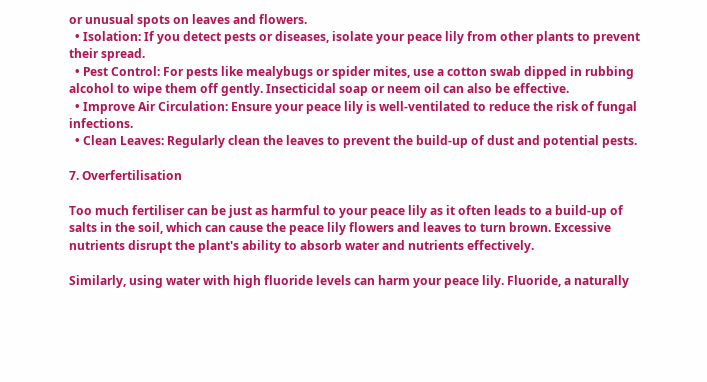or unusual spots on leaves and flowers.
  • Isolation: If you detect pests or diseases, isolate your peace lily from other plants to prevent their spread.
  • Pest Control: For pests like mealybugs or spider mites, use a cotton swab dipped in rubbing alcohol to wipe them off gently. Insecticidal soap or neem oil can also be effective.
  • Improve Air Circulation: Ensure your peace lily is well-ventilated to reduce the risk of fungal infections.
  • Clean Leaves: Regularly clean the leaves to prevent the build-up of dust and potential pests.

7. Overfertilisation

Too much fertiliser can be just as harmful to your peace lily as it often leads to a build-up of salts in the soil, which can cause the peace lily flowers and leaves to turn brown. Excessive nutrients disrupt the plant's ability to absorb water and nutrients effectively.

Similarly, using water with high fluoride levels can harm your peace lily. Fluoride, a naturally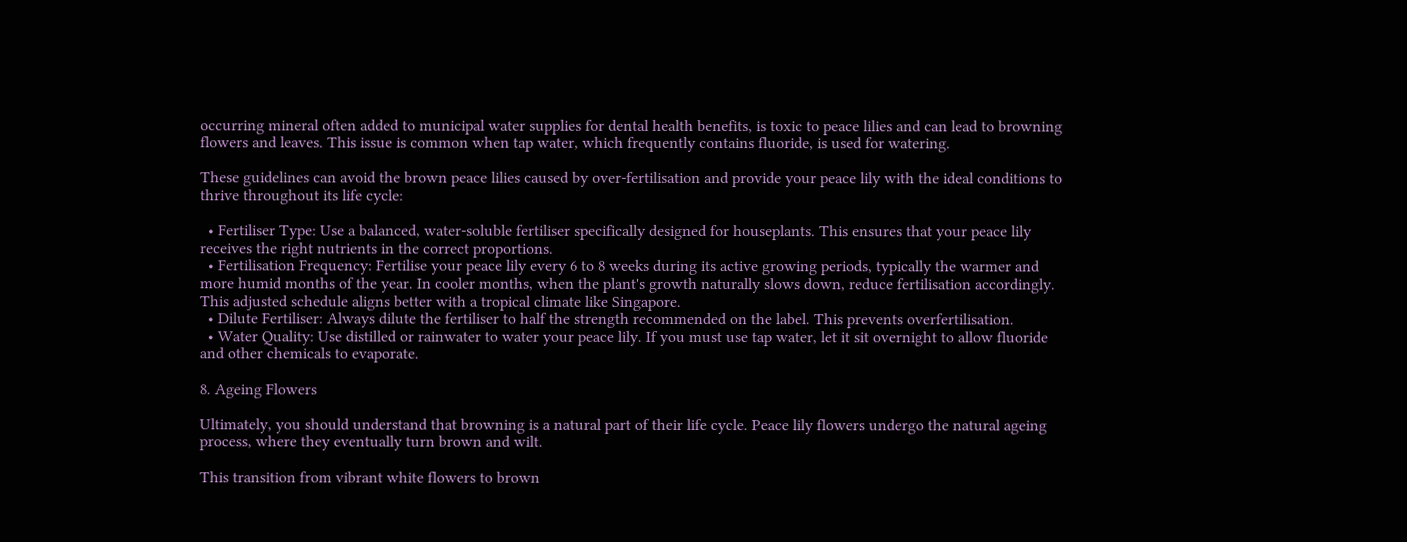occurring mineral often added to municipal water supplies for dental health benefits, is toxic to peace lilies and can lead to browning flowers and leaves. This issue is common when tap water, which frequently contains fluoride, is used for watering.

These guidelines can avoid the brown peace lilies caused by over-fertilisation and provide your peace lily with the ideal conditions to thrive throughout its life cycle:

  • Fertiliser Type: Use a balanced, water-soluble fertiliser specifically designed for houseplants. This ensures that your peace lily receives the right nutrients in the correct proportions.
  • Fertilisation Frequency: Fertilise your peace lily every 6 to 8 weeks during its active growing periods, typically the warmer and more humid months of the year. In cooler months, when the plant's growth naturally slows down, reduce fertilisation accordingly. This adjusted schedule aligns better with a tropical climate like Singapore.
  • Dilute Fertiliser: Always dilute the fertiliser to half the strength recommended on the label. This prevents overfertilisation.
  • Water Quality: Use distilled or rainwater to water your peace lily. If you must use tap water, let it sit overnight to allow fluoride and other chemicals to evaporate.

8. Ageing Flowers

Ultimately, you should understand that browning is a natural part of their life cycle. Peace lily flowers undergo the natural ageing process, where they eventually turn brown and wilt.

This transition from vibrant white flowers to brown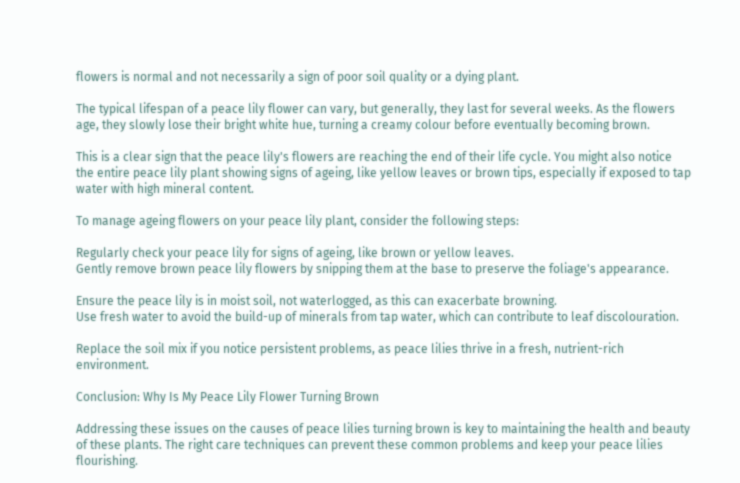flowers is normal and not necessarily a sign of poor soil quality or a dying plant.

The typical lifespan of a peace lily flower can vary, but generally, they last for several weeks. As the flowers age, they slowly lose their bright white hue, turning a creamy colour before eventually becoming brown.

This is a clear sign that the peace lily's flowers are reaching the end of their life cycle. You might also notice the entire peace lily plant showing signs of ageing, like yellow leaves or brown tips, especially if exposed to tap water with high mineral content.

To manage ageing flowers on your peace lily plant, consider the following steps:

Regularly check your peace lily for signs of ageing, like brown or yellow leaves.
Gently remove brown peace lily flowers by snipping them at the base to preserve the foliage's appearance.

Ensure the peace lily is in moist soil, not waterlogged, as this can exacerbate browning.
Use fresh water to avoid the build-up of minerals from tap water, which can contribute to leaf discolouration.

Replace the soil mix if you notice persistent problems, as peace lilies thrive in a fresh, nutrient-rich environment.

Conclusion: Why Is My Peace Lily Flower Turning Brown

Addressing these issues on the causes of peace lilies turning brown is key to maintaining the health and beauty of these plants. The right care techniques can prevent these common problems and keep your peace lilies flourishing.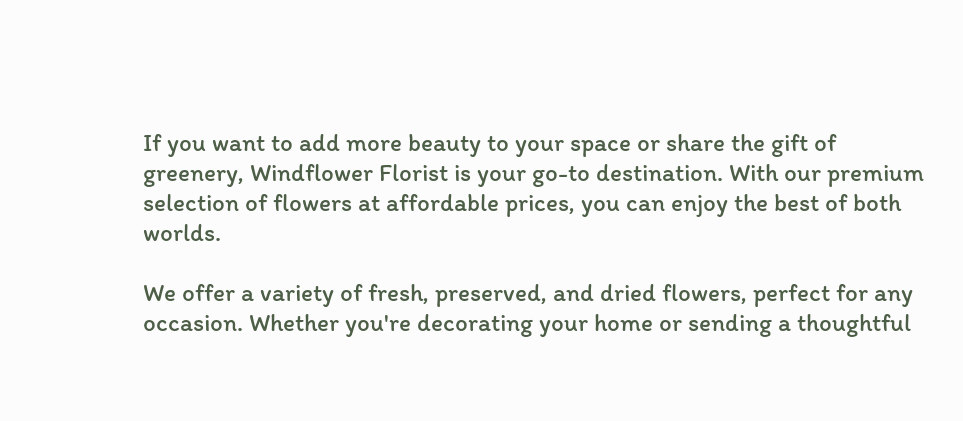If you want to add more beauty to your space or share the gift of greenery, Windflower Florist is your go-to destination. With our premium selection of flowers at affordable prices, you can enjoy the best of both worlds.

We offer a variety of fresh, preserved, and dried flowers, perfect for any occasion. Whether you're decorating your home or sending a thoughtful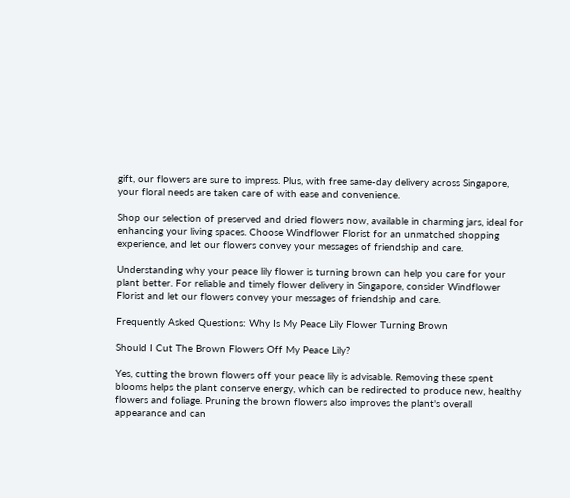gift, our flowers are sure to impress. Plus, with free same-day delivery across Singapore, your floral needs are taken care of with ease and convenience.

Shop our selection of preserved and dried flowers now, available in charming jars, ideal for enhancing your living spaces. Choose Windflower Florist for an unmatched shopping experience, and let our flowers convey your messages of friendship and care.

Understanding why your peace lily flower is turning brown can help you care for your plant better. For reliable and timely flower delivery in Singapore, consider Windflower Florist and let our flowers convey your messages of friendship and care.

Frequently Asked Questions: Why Is My Peace Lily Flower Turning Brown

Should I Cut The Brown Flowers Off My Peace Lily?

Yes, cutting the brown flowers off your peace lily is advisable. Removing these spent blooms helps the plant conserve energy, which can be redirected to produce new, healthy flowers and foliage. Pruning the brown flowers also improves the plant's overall appearance and can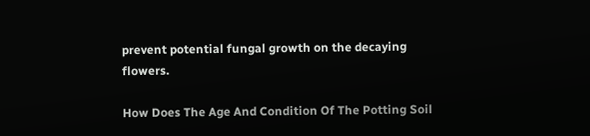prevent potential fungal growth on the decaying flowers.

How Does The Age And Condition Of The Potting Soil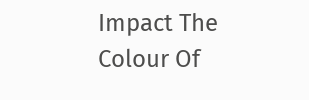Impact The Colour Of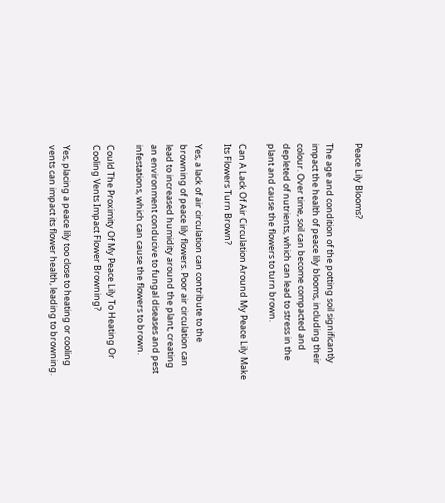Peace Lily Blooms?

The age and condition of the potting soil significantly impact the health of peace lily blooms, including their colour. Over time, soil can become compacted and depleted of nutrients, which can lead to stress in the plant and cause the flowers to turn brown.

Can A Lack Of Air Circulation Around My Peace Lily Make Its Flowers Turn Brown?

Yes, a lack of air circulation can contribute to the browning of peace lily flowers. Poor air circulation can lead to increased humidity around the plant, creating an environment conducive to fungal diseases and pest infestations, which can cause the flowers to brown.

Could The Proximity Of My Peace Lily To Heating Or Cooling Vents Impact Flower Browning?

Yes, placing a peace lily too close to heating or cooling vents can impact its flower health, leading to browning.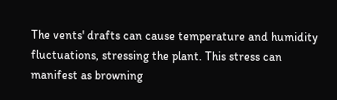The vents' drafts can cause temperature and humidity fluctuations, stressing the plant. This stress can manifest as browning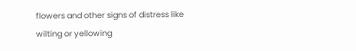flowers and other signs of distress like wilting or yellowing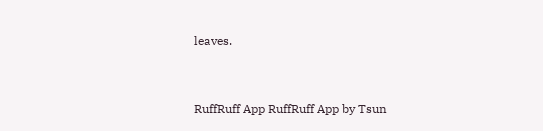leaves.


RuffRuff App RuffRuff App by Tsun